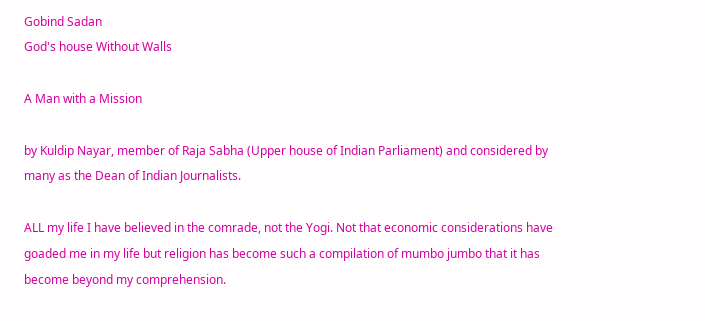Gobind Sadan
God's house Without Walls

A Man with a Mission

by Kuldip Nayar, member of Raja Sabha (Upper house of Indian Parliament) and considered by many as the Dean of Indian Journalists.

ALL my life I have believed in the comrade, not the Yogi. Not that economic considerations have goaded me in my life but religion has become such a compilation of mumbo jumbo that it has become beyond my comprehension.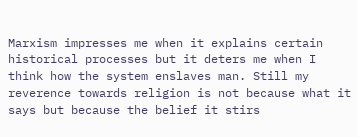Marxism impresses me when it explains certain historical processes but it deters me when I think how the system enslaves man. Still my reverence towards religion is not because what it says but because the belief it stirs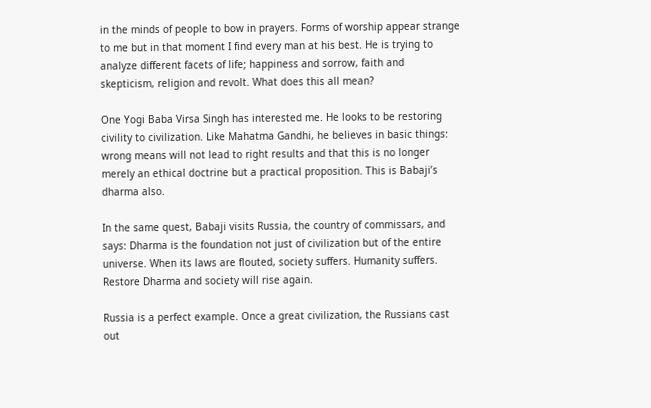in the minds of people to bow in prayers. Forms of worship appear strange to me but in that moment I find every man at his best. He is trying to analyze different facets of life; happiness and sorrow, faith and skepticism, religion and revolt. What does this all mean?

One Yogi Baba Virsa Singh has interested me. He looks to be restoring civility to civilization. Like Mahatma Gandhi, he believes in basic things: wrong means will not lead to right results and that this is no longer merely an ethical doctrine but a practical proposition. This is Babaji’s dharma also.

In the same quest, Babaji visits Russia, the country of commissars, and says: Dharma is the foundation not just of civilization but of the entire universe. When its laws are flouted, society suffers. Humanity suffers. Restore Dharma and society will rise again.

Russia is a perfect example. Once a great civilization, the Russians cast out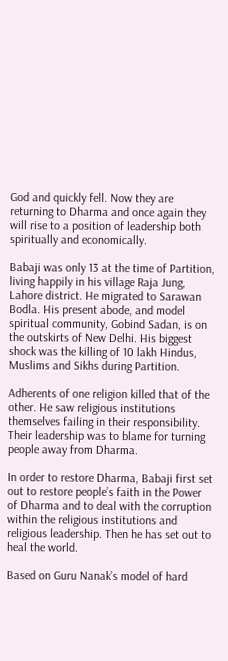God and quickly fell. Now they are returning to Dharma and once again they will rise to a position of leadership both spiritually and economically.

Babaji was only 13 at the time of Partition, living happily in his village Raja Jung, Lahore district. He migrated to Sarawan Bodla. His present abode, and model spiritual community, Gobind Sadan, is on the outskirts of New Delhi. His biggest shock was the killing of 10 lakh Hindus, Muslims and Sikhs during Partition.

Adherents of one religion killed that of the other. He saw religious institutions themselves failing in their responsibility. Their leadership was to blame for turning people away from Dharma.

In order to restore Dharma, Babaji first set out to restore people’s faith in the Power of Dharma and to deal with the corruption within the religious institutions and religious leadership. Then he has set out to heal the world.

Based on Guru Nanak’s model of hard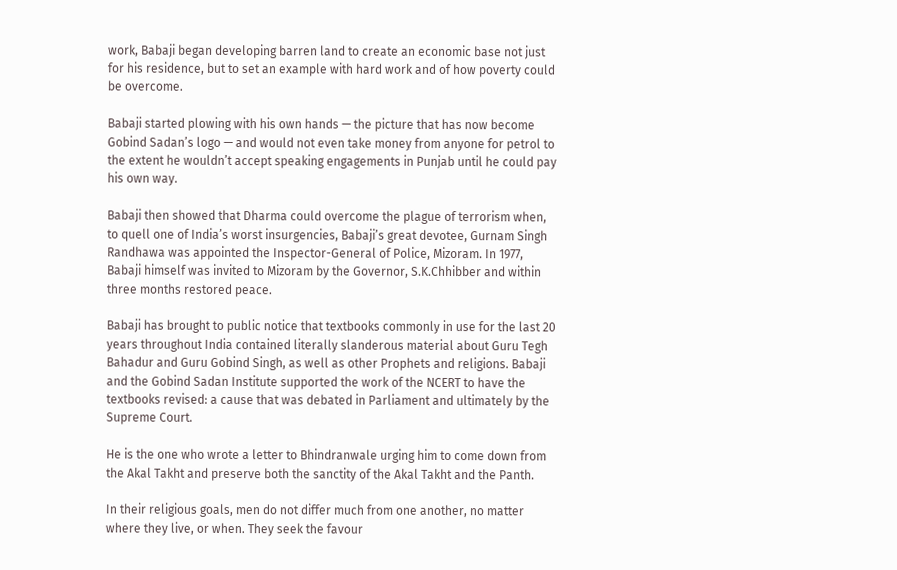work, Babaji began developing barren land to create an economic base not just for his residence, but to set an example with hard work and of how poverty could be overcome.

Babaji started plowing with his own hands — the picture that has now become Gobind Sadan’s logo — and would not even take money from anyone for petrol to the extent he wouldn’t accept speaking engagements in Punjab until he could pay his own way.

Babaji then showed that Dharma could overcome the plague of terrorism when, to quell one of India’s worst insurgencies, Babaji’s great devotee, Gurnam Singh Randhawa was appointed the Inspector-General of Police, Mizoram. In 1977, Babaji himself was invited to Mizoram by the Governor, S.K.Chhibber and within three months restored peace.

Babaji has brought to public notice that textbooks commonly in use for the last 20 years throughout India contained literally slanderous material about Guru Tegh Bahadur and Guru Gobind Singh, as well as other Prophets and religions. Babaji and the Gobind Sadan Institute supported the work of the NCERT to have the textbooks revised: a cause that was debated in Parliament and ultimately by the Supreme Court.

He is the one who wrote a letter to Bhindranwale urging him to come down from the Akal Takht and preserve both the sanctity of the Akal Takht and the Panth.

In their religious goals, men do not differ much from one another, no matter where they live, or when. They seek the favour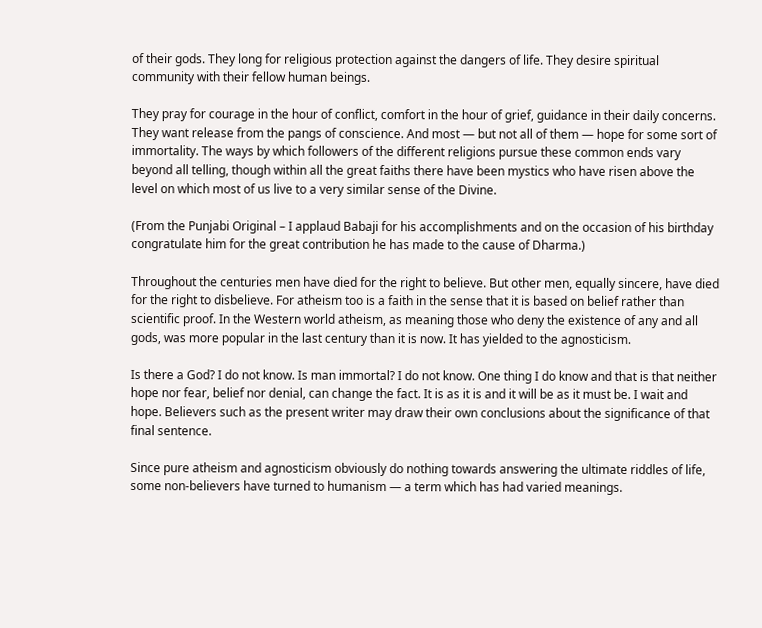of their gods. They long for religious protection against the dangers of life. They desire spiritual community with their fellow human beings.

They pray for courage in the hour of conflict, comfort in the hour of grief, guidance in their daily concerns. They want release from the pangs of conscience. And most — but not all of them — hope for some sort of immortality. The ways by which followers of the different religions pursue these common ends vary beyond all telling, though within all the great faiths there have been mystics who have risen above the level on which most of us live to a very similar sense of the Divine.

(From the Punjabi Original – I applaud Babaji for his accomplishments and on the occasion of his birthday congratulate him for the great contribution he has made to the cause of Dharma.)

Throughout the centuries men have died for the right to believe. But other men, equally sincere, have died for the right to disbelieve. For atheism too is a faith in the sense that it is based on belief rather than scientific proof. In the Western world atheism, as meaning those who deny the existence of any and all gods, was more popular in the last century than it is now. It has yielded to the agnosticism.

Is there a God? I do not know. Is man immortal? I do not know. One thing I do know and that is that neither hope nor fear, belief nor denial, can change the fact. It is as it is and it will be as it must be. I wait and hope. Believers such as the present writer may draw their own conclusions about the significance of that final sentence.

Since pure atheism and agnosticism obviously do nothing towards answering the ultimate riddles of life, some non-believers have turned to humanism — a term which has had varied meanings.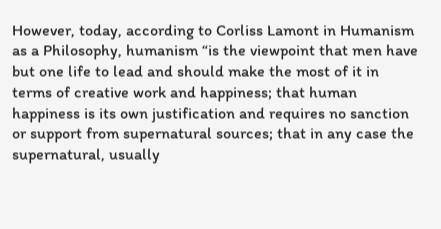However, today, according to Corliss Lamont in Humanism as a Philosophy, humanism “is the viewpoint that men have but one life to lead and should make the most of it in terms of creative work and happiness; that human happiness is its own justification and requires no sanction or support from supernatural sources; that in any case the supernatural, usually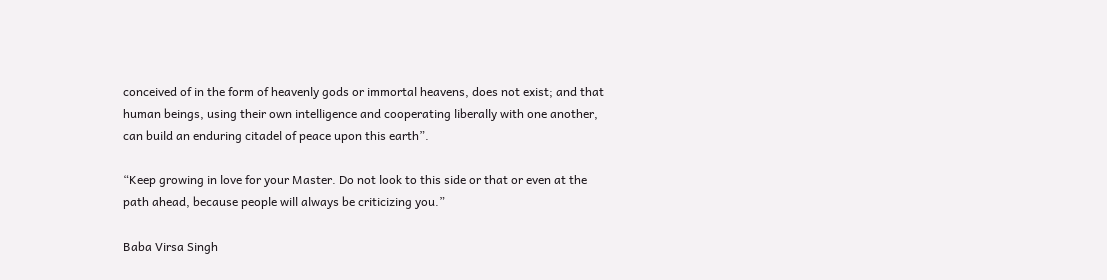conceived of in the form of heavenly gods or immortal heavens, does not exist; and that human beings, using their own intelligence and cooperating liberally with one another, can build an enduring citadel of peace upon this earth”.

“Keep growing in love for your Master. Do not look to this side or that or even at the path ahead, because people will always be criticizing you.”

Baba Virsa Singh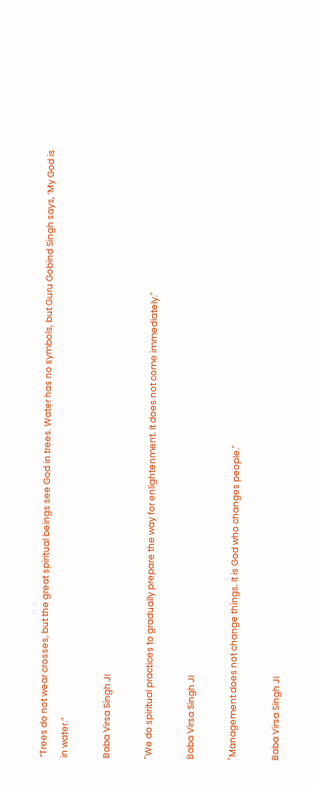“Trees do not wear crosses, but the great spiritual beings see God in trees. Water has no symbols, but Guru Gobind Singh says, ‘My God is in water.”

Baba Virsa Singh JI

"We do spiritual practices to gradually prepare the way for enlightenment. It does not come immediately."

Baba Virsa Singh JI

"Management does not change things. It is God who changes people."

Baba Virsa Singh JI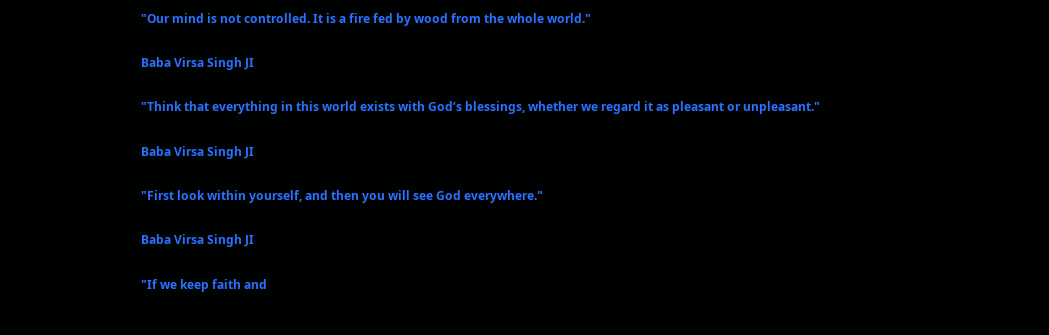"Our mind is not controlled. It is a fire fed by wood from the whole world."

Baba Virsa Singh JI

"Think that everything in this world exists with God’s blessings, whether we regard it as pleasant or unpleasant."

Baba Virsa Singh JI

"First look within yourself, and then you will see God everywhere."

Baba Virsa Singh JI

"If we keep faith and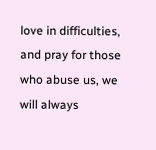love in difficulties, and pray for those who abuse us, we will always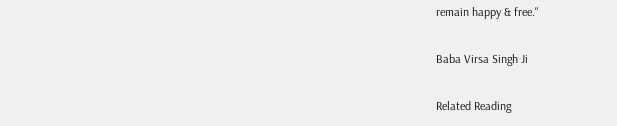remain happy & free."

Baba Virsa Singh Ji

Related Reading